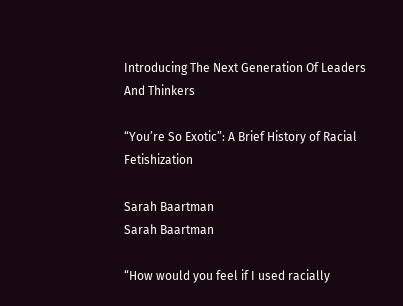Introducing The Next Generation Of Leaders And Thinkers

“You’re So Exotic”: A Brief History of Racial Fetishization

Sarah Baartman
Sarah Baartman

“How would you feel if I used racially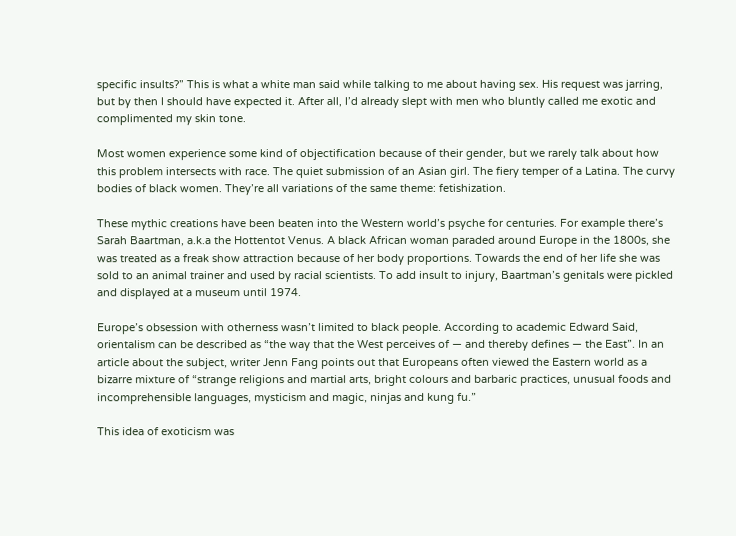specific insults?” This is what a white man said while talking to me about having sex. His request was jarring, but by then I should have expected it. After all, I’d already slept with men who bluntly called me exotic and complimented my skin tone.

Most women experience some kind of objectification because of their gender, but we rarely talk about how this problem intersects with race. The quiet submission of an Asian girl. The fiery temper of a Latina. The curvy bodies of black women. They’re all variations of the same theme: fetishization.

These mythic creations have been beaten into the Western world’s psyche for centuries. For example there’s Sarah Baartman, a.k.a the Hottentot Venus. A black African woman paraded around Europe in the 1800s, she was treated as a freak show attraction because of her body proportions. Towards the end of her life she was sold to an animal trainer and used by racial scientists. To add insult to injury, Baartman’s genitals were pickled and displayed at a museum until 1974.

Europe’s obsession with otherness wasn’t limited to black people. According to academic Edward Said, orientalism can be described as “the way that the West perceives of — and thereby defines — the East”. In an article about the subject, writer Jenn Fang points out that Europeans often viewed the Eastern world as a bizarre mixture of “strange religions and martial arts, bright colours and barbaric practices, unusual foods and incomprehensible languages, mysticism and magic, ninjas and kung fu.”

This idea of exoticism was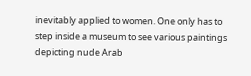inevitably applied to women. One only has to step inside a museum to see various paintings depicting nude Arab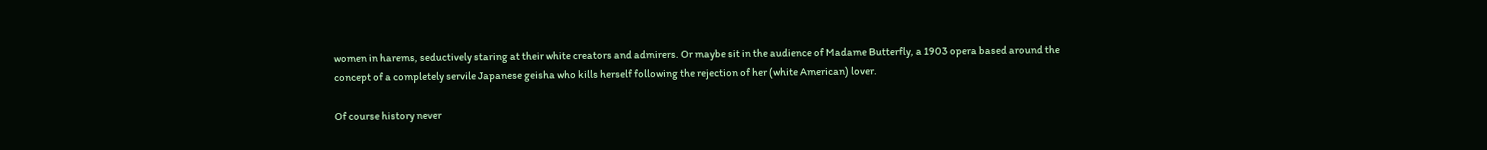women in harems, seductively staring at their white creators and admirers. Or maybe sit in the audience of Madame Butterfly, a 1903 opera based around the concept of a completely servile Japanese geisha who kills herself following the rejection of her (white American) lover.

Of course history never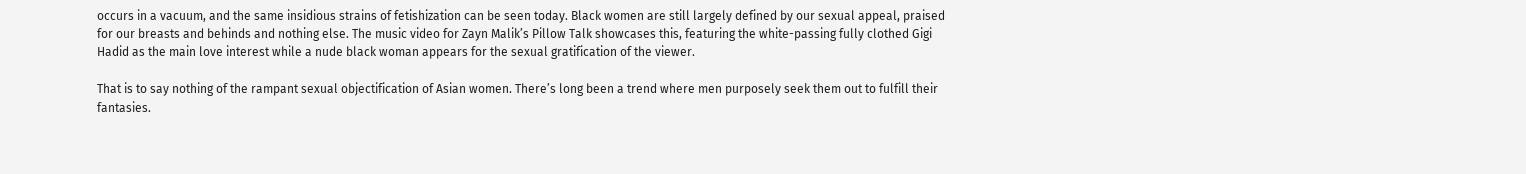occurs in a vacuum, and the same insidious strains of fetishization can be seen today. Black women are still largely defined by our sexual appeal, praised for our breasts and behinds and nothing else. The music video for Zayn Malik’s Pillow Talk showcases this, featuring the white-passing fully clothed Gigi Hadid as the main love interest while a nude black woman appears for the sexual gratification of the viewer.

That is to say nothing of the rampant sexual objectification of Asian women. There’s long been a trend where men purposely seek them out to fulfill their fantasies.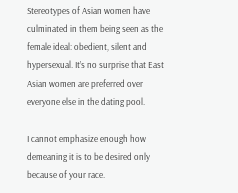Stereotypes of Asian women have culminated in them being seen as the female ideal: obedient, silent and hypersexual. It’s no surprise that East Asian women are preferred over everyone else in the dating pool.

I cannot emphasize enough how demeaning it is to be desired only because of your race.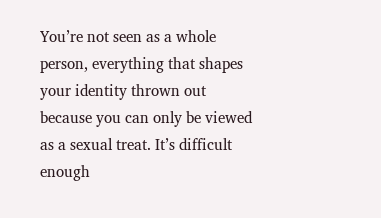You’re not seen as a whole person, everything that shapes your identity thrown out because you can only be viewed as a sexual treat. It’s difficult enough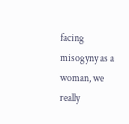facing misogyny as a woman, we really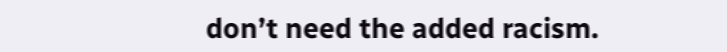don’t need the added racism.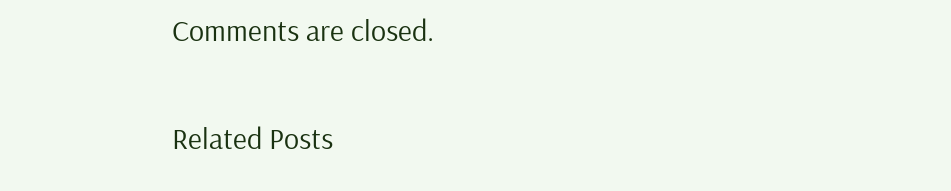Comments are closed.

Related Posts